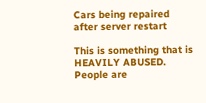Cars being repaired after server restart

This is something that is HEAVILY ABUSED. People are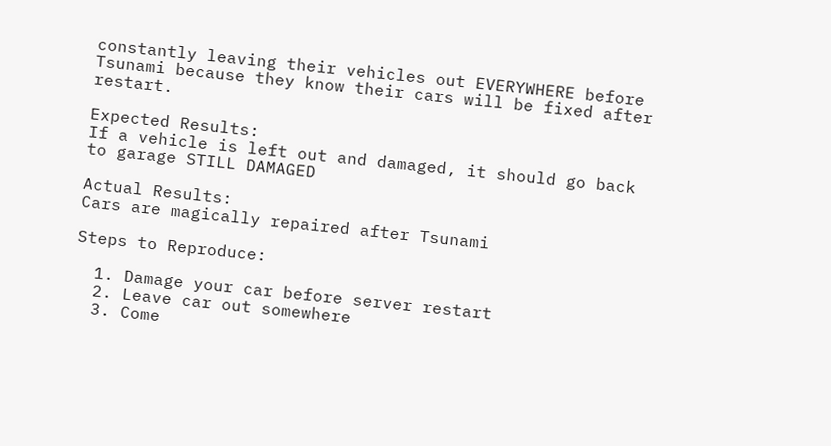constantly leaving their vehicles out EVERYWHERE before Tsunami because they know their cars will be fixed after restart.

Expected Results:
If a vehicle is left out and damaged, it should go back to garage STILL DAMAGED

Actual Results:
Cars are magically repaired after Tsunami

Steps to Reproduce:

  1. Damage your car before server restart
  2. Leave car out somewhere
  3. Come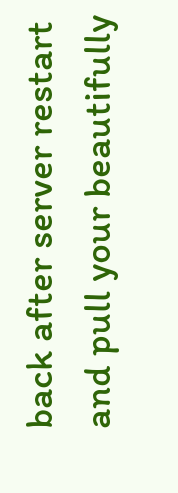back after server restart and pull your beautifully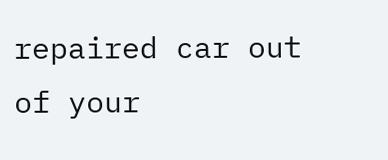repaired car out of your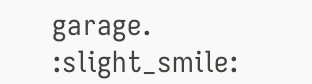garage. :slight_smile: